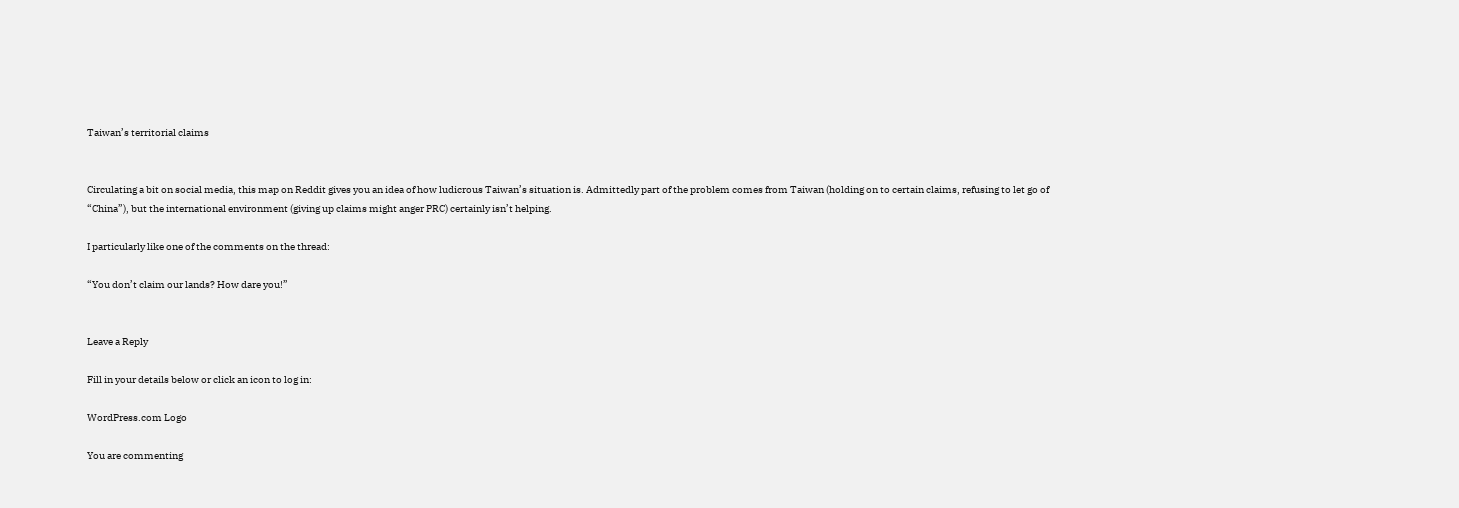Taiwan’s territorial claims


Circulating a bit on social media, this map on Reddit gives you an idea of how ludicrous Taiwan’s situation is. Admittedly part of the problem comes from Taiwan (holding on to certain claims, refusing to let go of “China”), but the international environment (giving up claims might anger PRC) certainly isn’t helping.

I particularly like one of the comments on the thread:

“You don’t claim our lands? How dare you!”


Leave a Reply

Fill in your details below or click an icon to log in:

WordPress.com Logo

You are commenting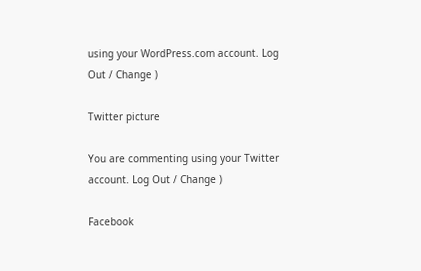using your WordPress.com account. Log Out / Change )

Twitter picture

You are commenting using your Twitter account. Log Out / Change )

Facebook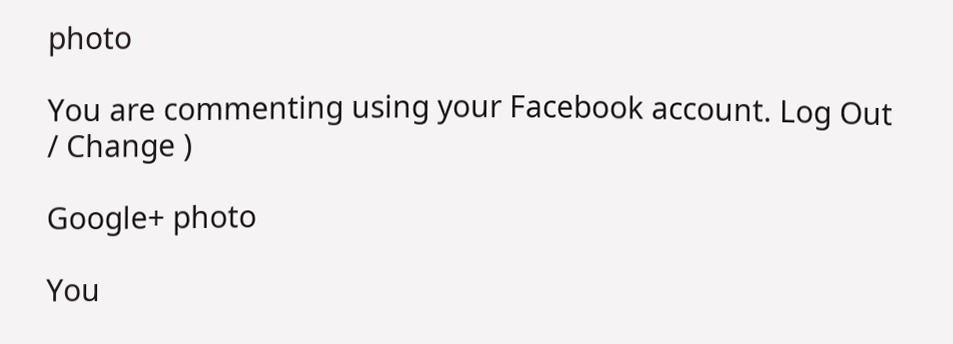photo

You are commenting using your Facebook account. Log Out / Change )

Google+ photo

You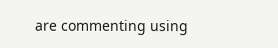are commenting using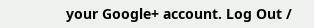your Google+ account. Log Out /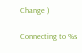Change )

Connecting to %s